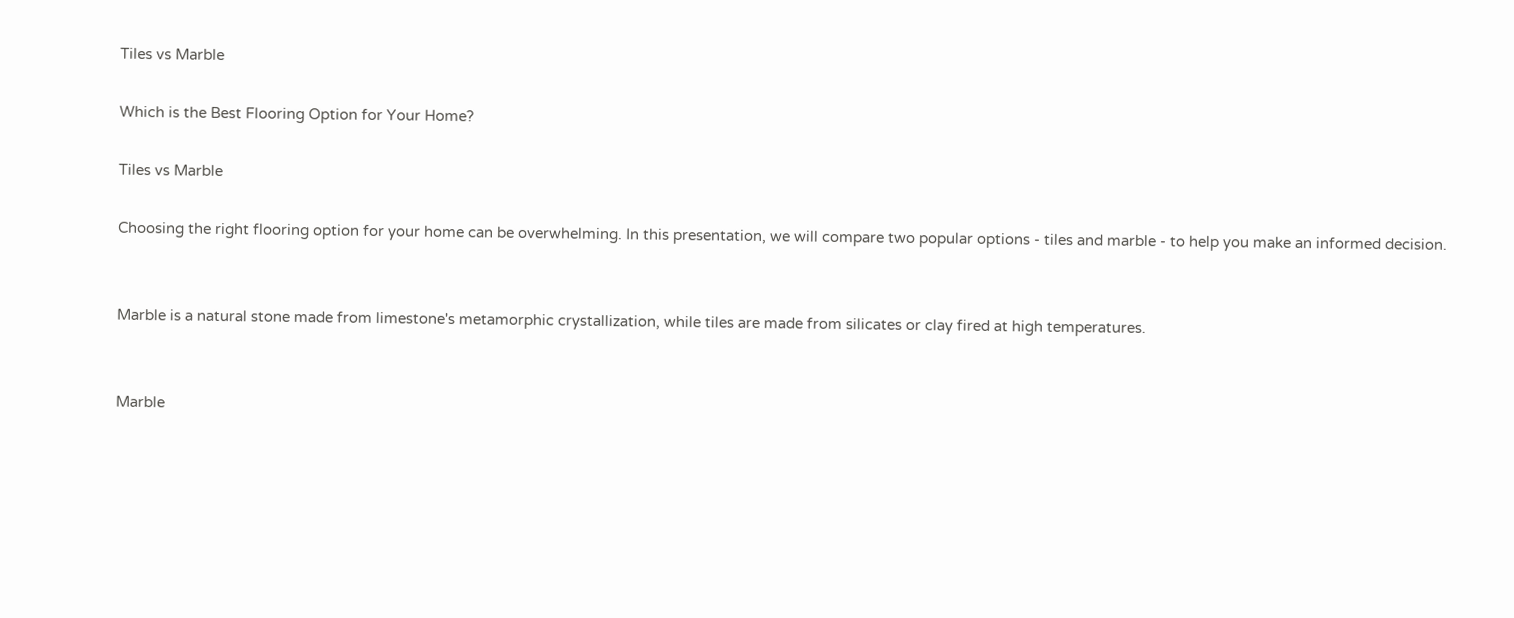Tiles vs Marble

Which is the Best Flooring Option for Your Home?

Tiles vs Marble

Choosing the right flooring option for your home can be overwhelming. In this presentation, we will compare two popular options - tiles and marble - to help you make an informed decision.


Marble is a natural stone made from limestone's metamorphic crystallization, while tiles are made from silicates or clay fired at high temperatures.


Marble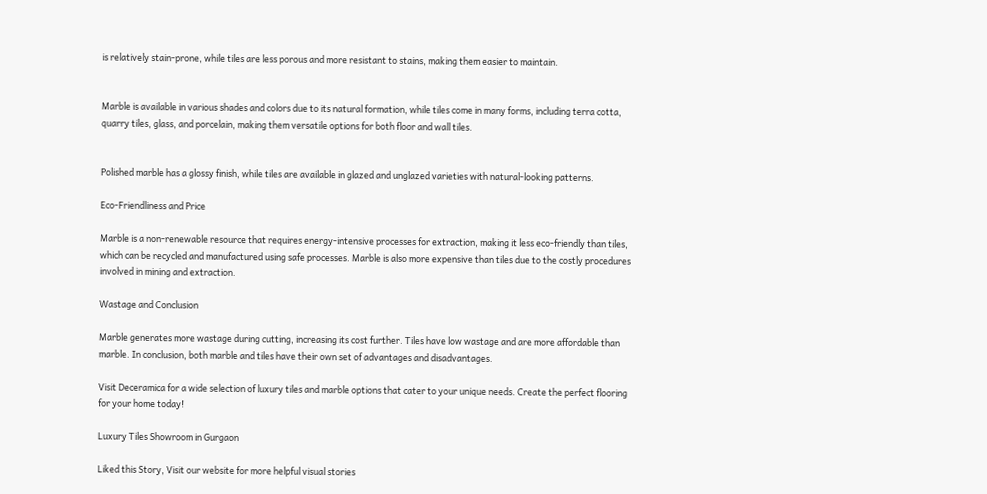is relatively stain-prone, while tiles are less porous and more resistant to stains, making them easier to maintain.


Marble is available in various shades and colors due to its natural formation, while tiles come in many forms, including terra cotta, quarry tiles, glass, and porcelain, making them versatile options for both floor and wall tiles.


Polished marble has a glossy finish, while tiles are available in glazed and unglazed varieties with natural-looking patterns.

Eco-Friendliness and Price

Marble is a non-renewable resource that requires energy-intensive processes for extraction, making it less eco-friendly than tiles, which can be recycled and manufactured using safe processes. Marble is also more expensive than tiles due to the costly procedures involved in mining and extraction.

Wastage and Conclusion

Marble generates more wastage during cutting, increasing its cost further. Tiles have low wastage and are more affordable than marble. In conclusion, both marble and tiles have their own set of advantages and disadvantages.

Visit Deceramica for a wide selection of luxury tiles and marble options that cater to your unique needs. Create the perfect flooring for your home today!

Luxury Tiles Showroom in Gurgaon

Liked this Story, Visit our website for more helpful visual stories